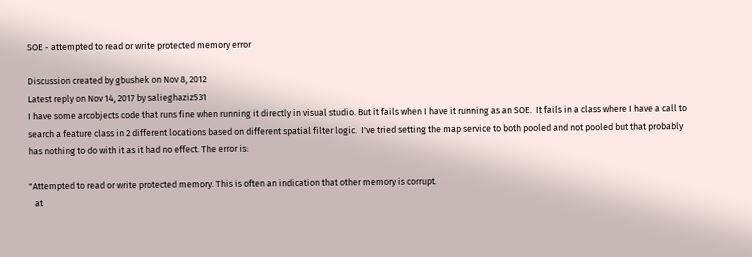SOE - attempted to read or write protected memory error

Discussion created by gbushek on Nov 8, 2012
Latest reply on Nov 14, 2017 by salieghaziz531
I have some arcobjects code that runs fine when running it directly in visual studio. But it fails when I have it running as an SOE.  It fails in a class where I have a call to search a feature class in 2 different locations based on different spatial filter logic.  I've tried setting the map service to both pooled and not pooled but that probably has nothing to do with it as it had no effect. The error is:

"Attempted to read or write protected memory. This is often an indication that other memory is corrupt.
   at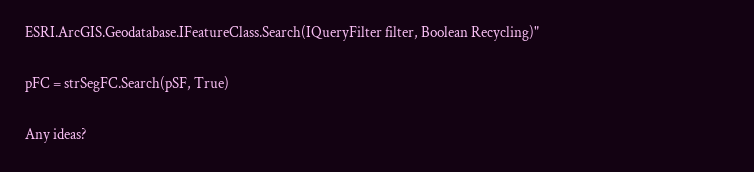ESRI.ArcGIS.Geodatabase.IFeatureClass.Search(IQueryFilter filter, Boolean Recycling)"

pFC = strSegFC.Search(pSF, True)

Any ideas?